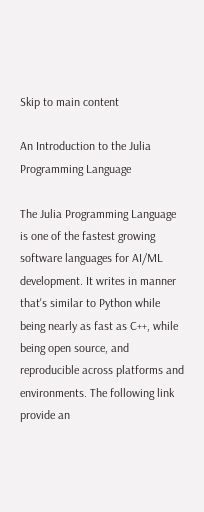Skip to main content

An Introduction to the Julia Programming Language

The Julia Programming Language is one of the fastest growing software languages for AI/ML development. It writes in manner that's similar to Python while being nearly as fast as C++, while being open source, and reproducible across platforms and environments. The following link provide an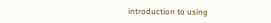introduction to using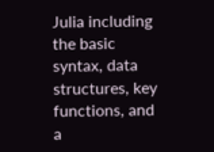Julia including the basic syntax, data structures, key functions, and a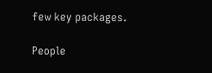few key packages.

People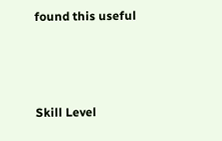found this useful



Skill Level